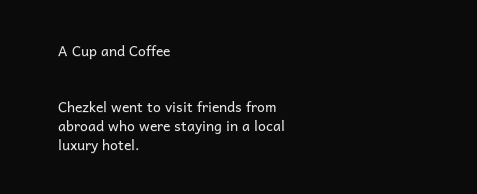A Cup and Coffee


Chezkel went to visit friends from abroad who were staying in a local
luxury hotel.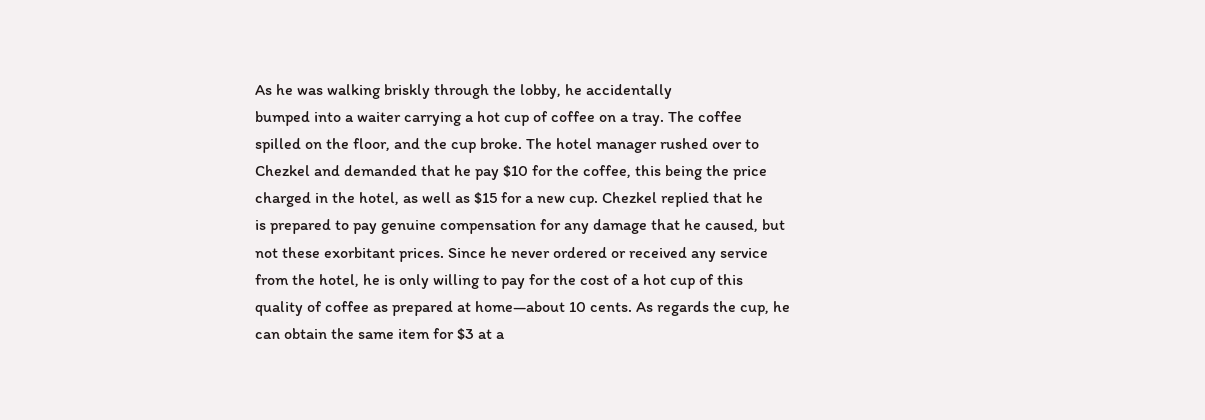As he was walking briskly through the lobby, he accidentally
bumped into a waiter carrying a hot cup of coffee on a tray. The coffee
spilled on the floor, and the cup broke. The hotel manager rushed over to
Chezkel and demanded that he pay $10 for the coffee, this being the price
charged in the hotel, as well as $15 for a new cup. Chezkel replied that he
is prepared to pay genuine compensation for any damage that he caused, but
not these exorbitant prices. Since he never ordered or received any service
from the hotel, he is only willing to pay for the cost of a hot cup of this
quality of coffee as prepared at home—about 10 cents. As regards the cup, he
can obtain the same item for $3 at a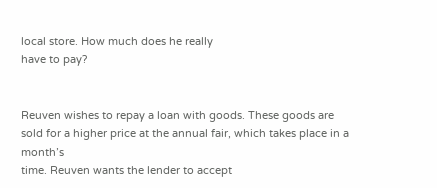local store. How much does he really
have to pay?


Reuven wishes to repay a loan with goods. These goods are
sold for a higher price at the annual fair, which takes place in a month’s
time. Reuven wants the lender to accept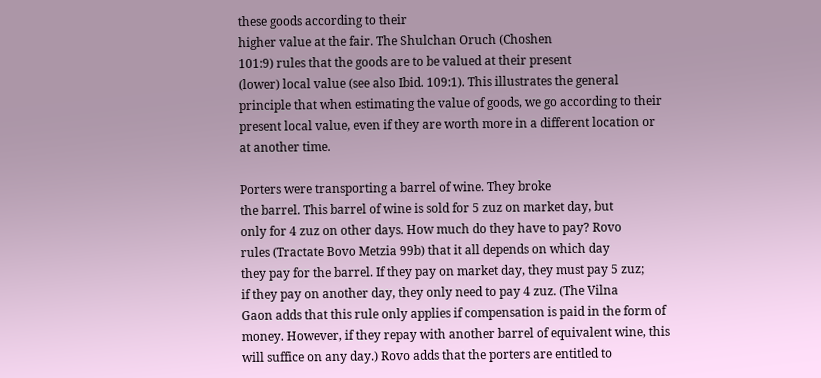these goods according to their
higher value at the fair. The Shulchan Oruch (Choshen
101:9) rules that the goods are to be valued at their present
(lower) local value (see also Ibid. 109:1). This illustrates the general
principle that when estimating the value of goods, we go according to their
present local value, even if they are worth more in a different location or
at another time.

Porters were transporting a barrel of wine. They broke
the barrel. This barrel of wine is sold for 5 zuz on market day, but
only for 4 zuz on other days. How much do they have to pay? Rovo
rules (Tractate Bovo Metzia 99b) that it all depends on which day
they pay for the barrel. If they pay on market day, they must pay 5 zuz;
if they pay on another day, they only need to pay 4 zuz. (The Vilna
Gaon adds that this rule only applies if compensation is paid in the form of
money. However, if they repay with another barrel of equivalent wine, this
will suffice on any day.) Rovo adds that the porters are entitled to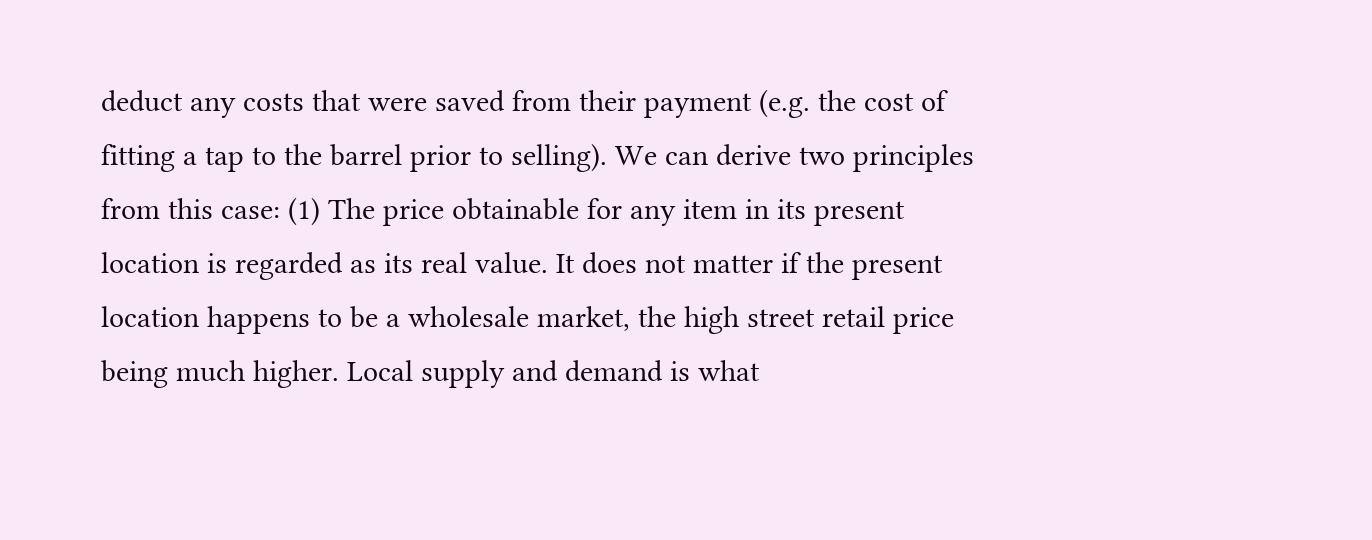deduct any costs that were saved from their payment (e.g. the cost of
fitting a tap to the barrel prior to selling). We can derive two principles
from this case: (1) The price obtainable for any item in its present
location is regarded as its real value. It does not matter if the present
location happens to be a wholesale market, the high street retail price
being much higher. Local supply and demand is what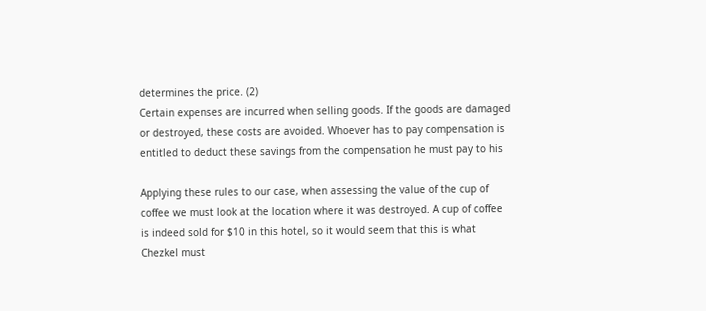determines the price. (2)
Certain expenses are incurred when selling goods. If the goods are damaged
or destroyed, these costs are avoided. Whoever has to pay compensation is
entitled to deduct these savings from the compensation he must pay to his

Applying these rules to our case, when assessing the value of the cup of
coffee we must look at the location where it was destroyed. A cup of coffee
is indeed sold for $10 in this hotel, so it would seem that this is what
Chezkel must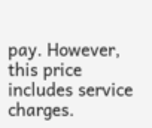pay. However, this price includes service charges.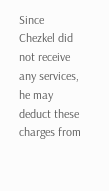Since
Chezkel did not receive any services, he may deduct these charges from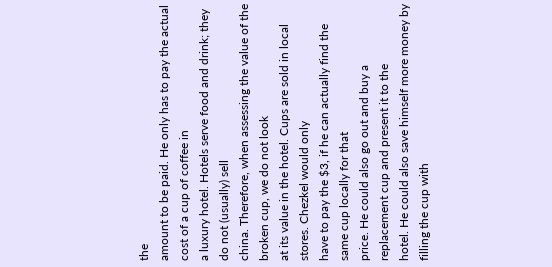the
amount to be paid. He only has to pay the actual cost of a cup of coffee in
a luxury hotel. Hotels serve food and drink; they do not (usually) sell
china. Therefore, when assessing the value of the broken cup, we do not look
at its value in the hotel. Cups are sold in local stores. Chezkel would only
have to pay the $3, if he can actually find the same cup locally for that
price. He could also go out and buy a replacement cup and present it to the
hotel. He could also save himself more money by filling the cup with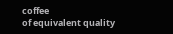coffee
of equivalent quality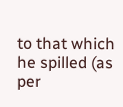to that which he spilled (as per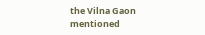the Vilna Gaon
mentioned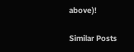above)!

Similar Posts